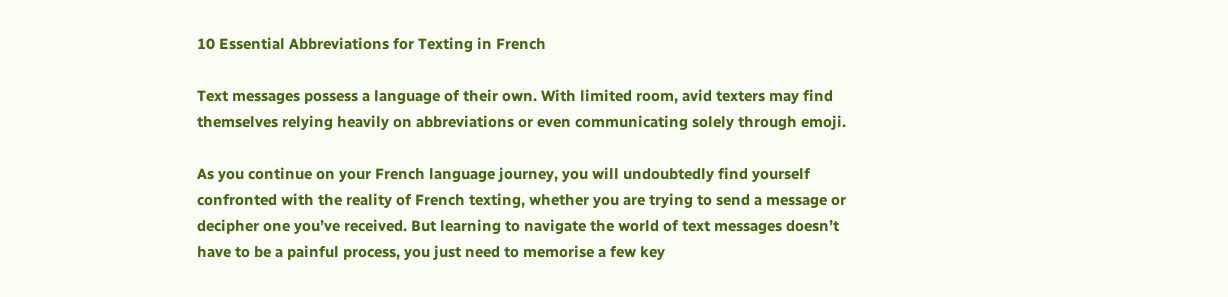10 Essential Abbreviations for Texting in French

Text messages possess a language of their own. With limited room, avid texters may find themselves relying heavily on abbreviations or even communicating solely through emoji.

As you continue on your French language journey, you will undoubtedly find yourself confronted with the reality of French texting, whether you are trying to send a message or decipher one you’ve received. But learning to navigate the world of text messages doesn’t have to be a painful process, you just need to memorise a few key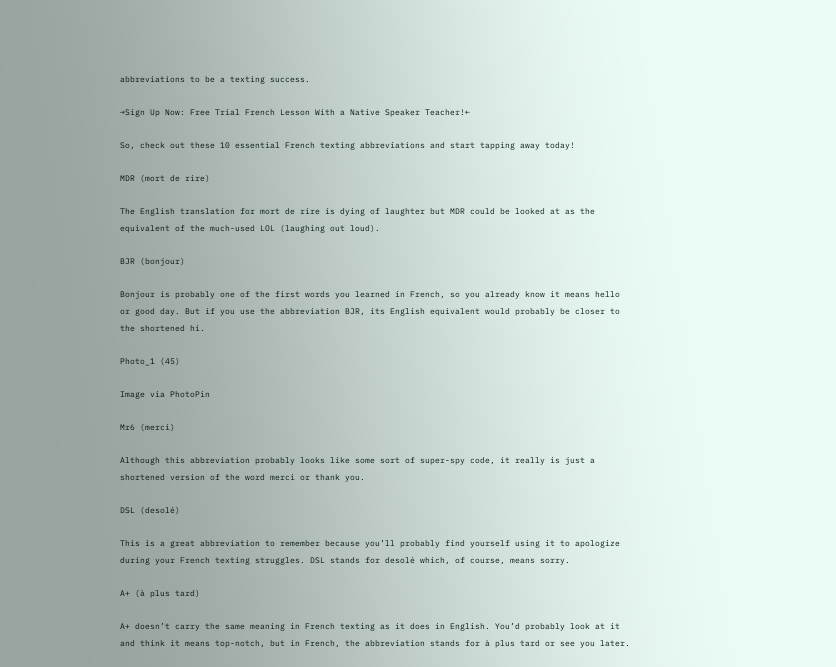abbreviations to be a texting success.

→Sign Up Now: Free Trial French Lesson With a Native Speaker Teacher!←

So, check out these 10 essential French texting abbreviations and start tapping away today!

MDR (mort de rire)

The English translation for mort de rire is dying of laughter but MDR could be looked at as the equivalent of the much-used LOL (laughing out loud).

BJR (bonjour)

Bonjour is probably one of the first words you learned in French, so you already know it means hello or good day. But if you use the abbreviation BJR, its English equivalent would probably be closer to the shortened hi.

Photo_1 (45)

Image via PhotoPin

Mr6 (merci)

Although this abbreviation probably looks like some sort of super-spy code, it really is just a shortened version of the word merci or thank you.

DSL (desolé)

This is a great abbreviation to remember because you’ll probably find yourself using it to apologize during your French texting struggles. DSL stands for desolé which, of course, means sorry.

A+ (à plus tard)

A+ doesn’t carry the same meaning in French texting as it does in English. You’d probably look at it and think it means top-notch, but in French, the abbreviation stands for à plus tard or see you later.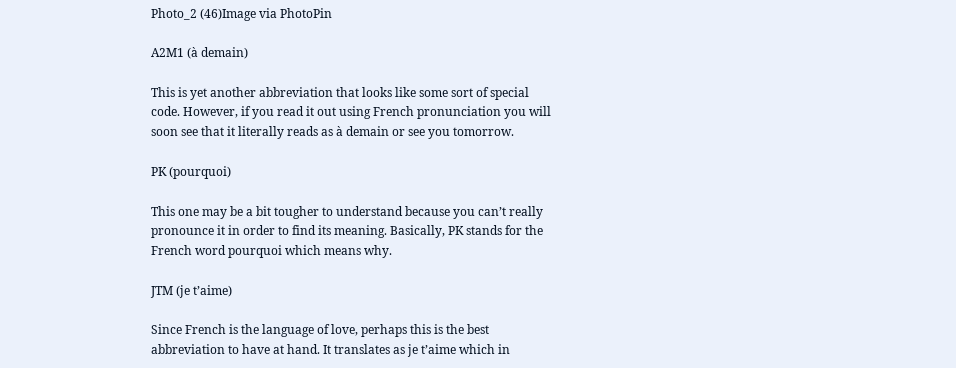Photo_2 (46)Image via PhotoPin

A2M1 (à demain)

This is yet another abbreviation that looks like some sort of special code. However, if you read it out using French pronunciation you will soon see that it literally reads as à demain or see you tomorrow.

PK (pourquoi)

This one may be a bit tougher to understand because you can’t really pronounce it in order to find its meaning. Basically, PK stands for the French word pourquoi which means why.

JTM (je t’aime)

Since French is the language of love, perhaps this is the best abbreviation to have at hand. It translates as je t’aime which in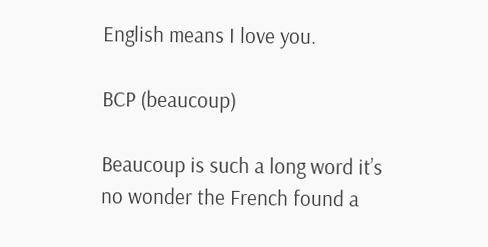English means I love you.

BCP (beaucoup)

Beaucoup is such a long word it’s no wonder the French found a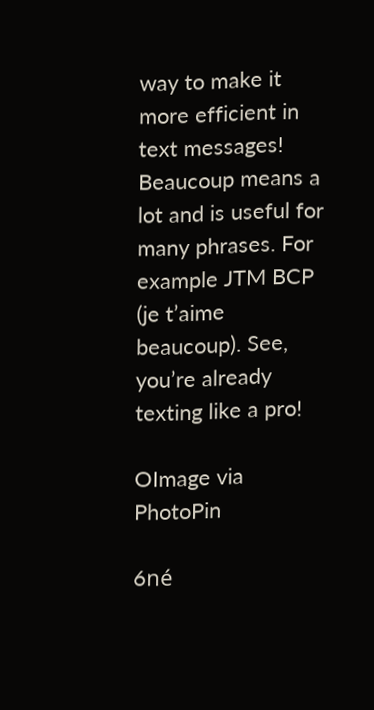way to make it more efficient in text messages! Beaucoup means a lot and is useful for many phrases. For example JTM BCP (je t’aime beaucoup). See, you’re already texting like a pro!

OImage via PhotoPin

6né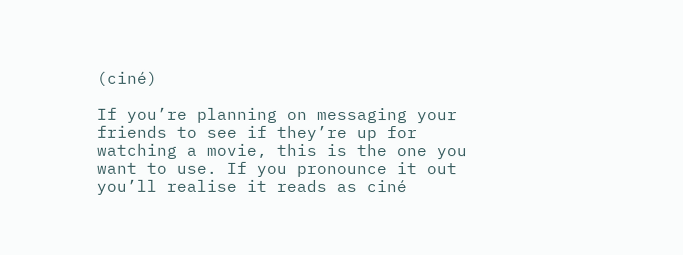(ciné)

If you’re planning on messaging your friends to see if they’re up for watching a movie, this is the one you want to use. If you pronounce it out you’ll realise it reads as ciné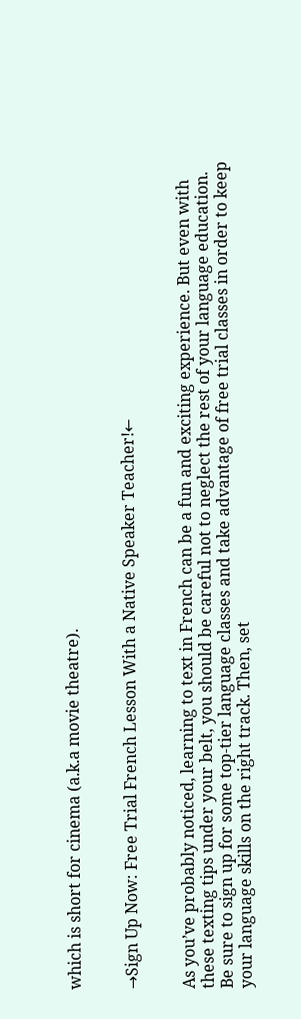which is short for cinema (a.k.a movie theatre).


→Sign Up Now: Free Trial French Lesson With a Native Speaker Teacher!←


As you’ve probably noticed, learning to text in French can be a fun and exciting experience. But even with these texting tips under your belt, you should be careful not to neglect the rest of your language education. Be sure to sign up for some top-tier language classes and take advantage of free trial classes in order to keep your language skills on the right track. Then, set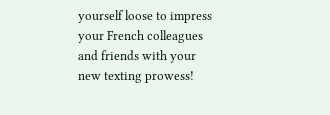yourself loose to impress your French colleagues and friends with your new texting prowess!